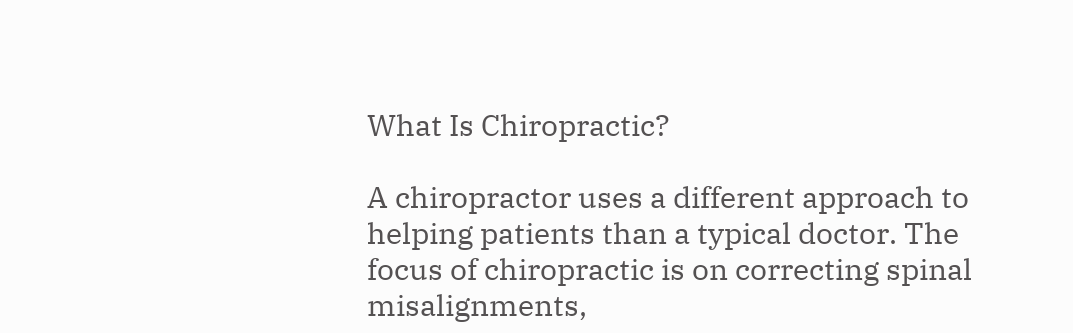What Is Chiropractic?

A chiropractor uses a different approach to helping patients than a typical doctor. The focus of chiropractic is on correcting spinal misalignments,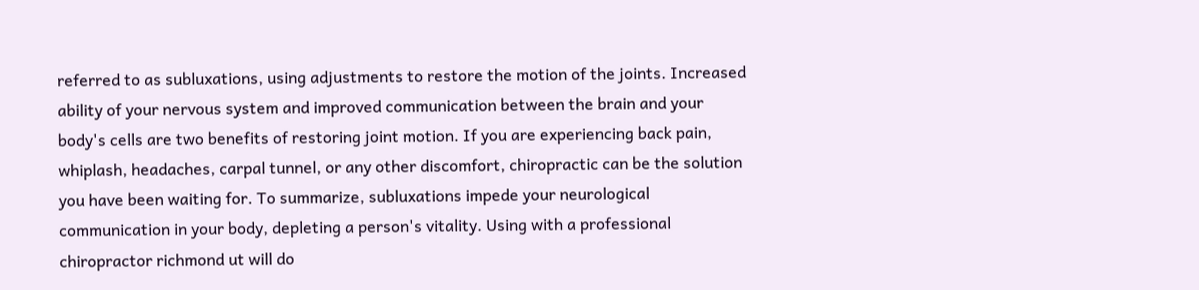referred to as subluxations, using adjustments to restore the motion of the joints. Increased ability of your nervous system and improved communication between the brain and your body's cells are two benefits of restoring joint motion. If you are experiencing back pain, whiplash, headaches, carpal tunnel, or any other discomfort, chiropractic can be the solution you have been waiting for. To summarize, subluxations impede your neurological communication in your body, depleting a person's vitality. Using with a professional chiropractor richmond ut will do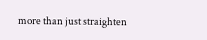more than just straighten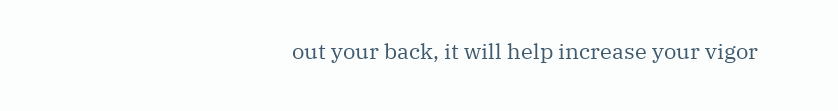out your back, it will help increase your vigor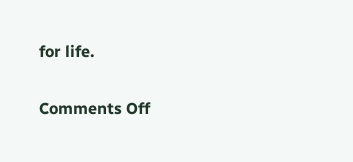for life.

Comments Off